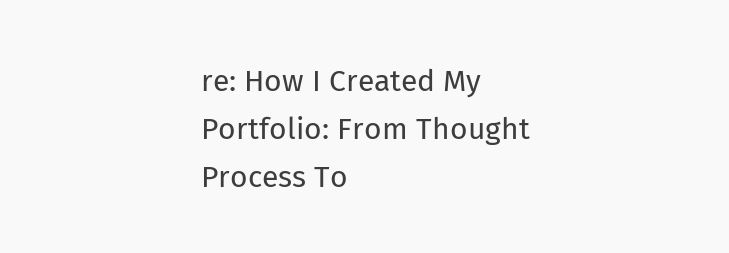re: How I Created My Portfolio: From Thought Process To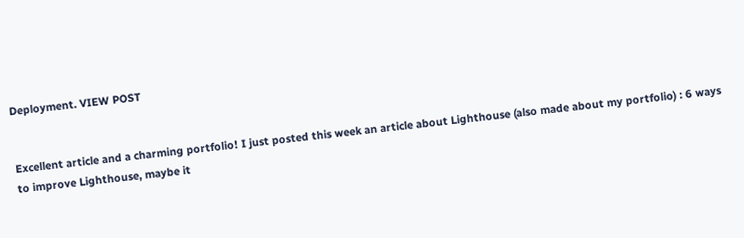Deployment. VIEW POST


Excellent article and a charming portfolio! I just posted this week an article about Lighthouse (also made about my portfolio) : 6 ways to improve Lighthouse, maybe it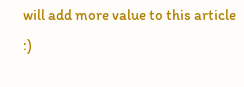will add more value to this article :)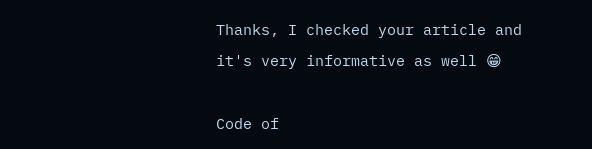Thanks, I checked your article and it's very informative as well 😁

Code of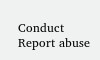Conduct Report abuse